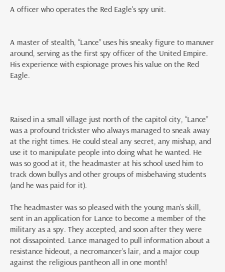A officer who operates the Red Eagle's spy unit.


A master of stealth, “Lance” uses his sneaky figure to manuver around, serving as the first spy officer of the United Empire. His experience with espionage proves his value on the Red Eagle.



Raised in a small village just north of the capitol city, “Lance” was a profound trickster who always managed to sneak away at the right times. He could steal any secret, any mishap, and use it to manipulate people into doing what he wanted. He was so good at it, the headmaster at his school used him to track down bullys and other groups of misbehaving students (and he was paid for it).

The headmaster was so pleased with the young man’s skill, sent in an application for Lance to become a member of the military as a spy. They accepted, and soon after they were not dissapointed. Lance managed to pull information about a resistance hideout, a necromancer’s lair, and a major coup against the religious pantheon all in one month!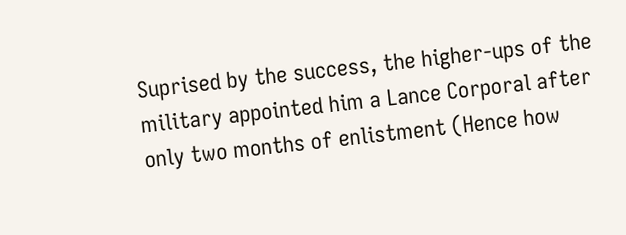Suprised by the success, the higher-ups of the military appointed him a Lance Corporal after only two months of enlistment (Hence how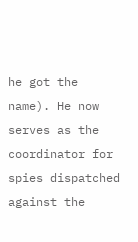he got the name). He now serves as the coordinator for spies dispatched against the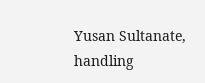Yusan Sultanate, handling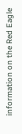information on the Red Eagle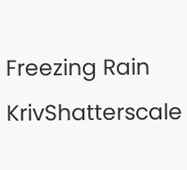Freezing Rain KrivShatterscale